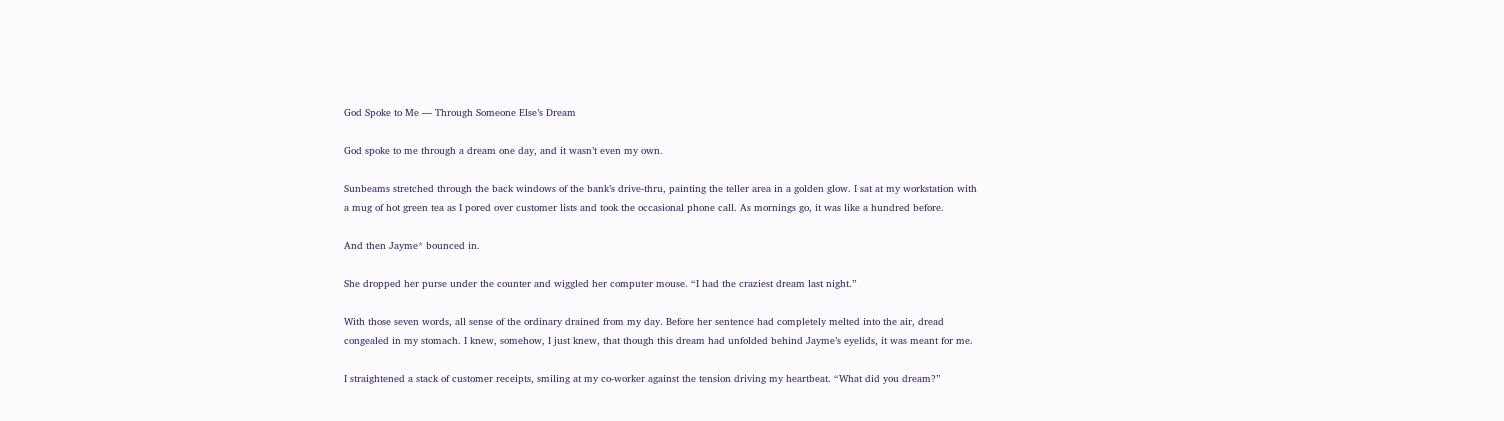God Spoke to Me — Through Someone Else’s Dream

God spoke to me through a dream one day, and it wasn’t even my own.

Sunbeams stretched through the back windows of the bank’s drive-thru, painting the teller area in a golden glow. I sat at my workstation with a mug of hot green tea as I pored over customer lists and took the occasional phone call. As mornings go, it was like a hundred before.

And then Jayme* bounced in.

She dropped her purse under the counter and wiggled her computer mouse. “I had the craziest dream last night.”

With those seven words, all sense of the ordinary drained from my day. Before her sentence had completely melted into the air, dread congealed in my stomach. I knew, somehow, I just knew, that though this dream had unfolded behind Jayme’s eyelids, it was meant for me.

I straightened a stack of customer receipts, smiling at my co-worker against the tension driving my heartbeat. “What did you dream?”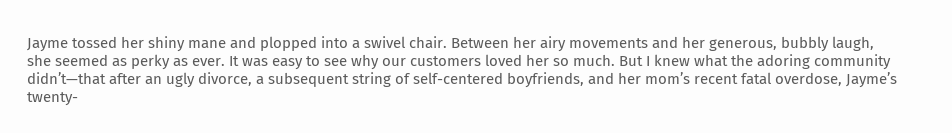Jayme tossed her shiny mane and plopped into a swivel chair. Between her airy movements and her generous, bubbly laugh, she seemed as perky as ever. It was easy to see why our customers loved her so much. But I knew what the adoring community didn’t—that after an ugly divorce, a subsequent string of self-centered boyfriends, and her mom’s recent fatal overdose, Jayme’s twenty-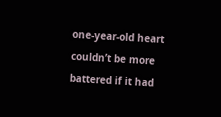one-year-old heart couldn’t be more battered if it had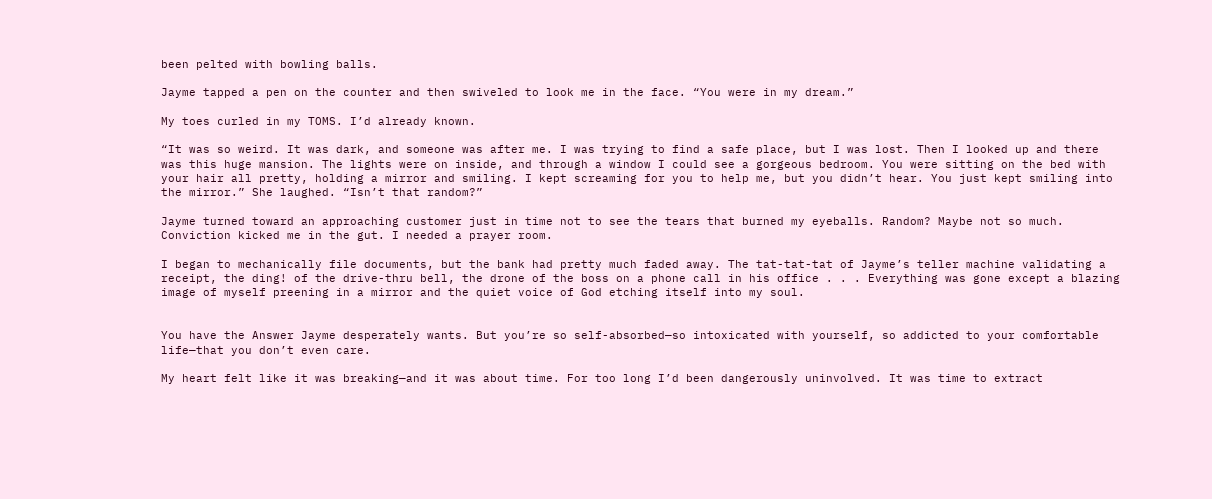been pelted with bowling balls.

Jayme tapped a pen on the counter and then swiveled to look me in the face. “You were in my dream.”

My toes curled in my TOMS. I’d already known.

“It was so weird. It was dark, and someone was after me. I was trying to find a safe place, but I was lost. Then I looked up and there was this huge mansion. The lights were on inside, and through a window I could see a gorgeous bedroom. You were sitting on the bed with your hair all pretty, holding a mirror and smiling. I kept screaming for you to help me, but you didn’t hear. You just kept smiling into the mirror.” She laughed. “Isn’t that random?”

Jayme turned toward an approaching customer just in time not to see the tears that burned my eyeballs. Random? Maybe not so much. Conviction kicked me in the gut. I needed a prayer room.

I began to mechanically file documents, but the bank had pretty much faded away. The tat-tat-tat of Jayme’s teller machine validating a receipt, the ding! of the drive-thru bell, the drone of the boss on a phone call in his office . . . Everything was gone except a blazing image of myself preening in a mirror and the quiet voice of God etching itself into my soul.


You have the Answer Jayme desperately wants. But you’re so self-absorbed—so intoxicated with yourself, so addicted to your comfortable life—that you don’t even care.

My heart felt like it was breaking—and it was about time. For too long I’d been dangerously uninvolved. It was time to extract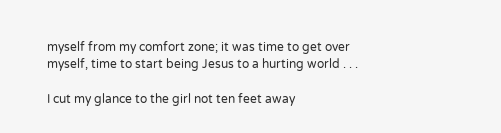myself from my comfort zone; it was time to get over myself, time to start being Jesus to a hurting world . . .

I cut my glance to the girl not ten feet away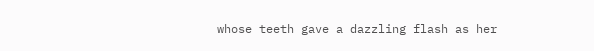whose teeth gave a dazzling flash as her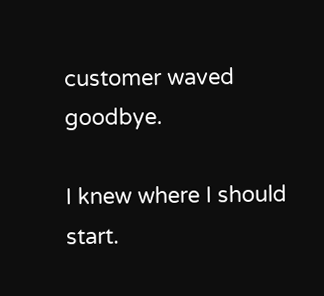customer waved goodbye.

I knew where I should start.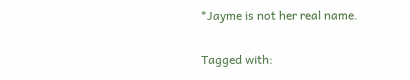*Jayme is not her real name.

Tagged with: